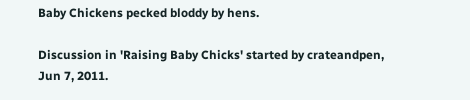Baby Chickens pecked bloddy by hens.

Discussion in 'Raising Baby Chicks' started by crateandpen, Jun 7, 2011.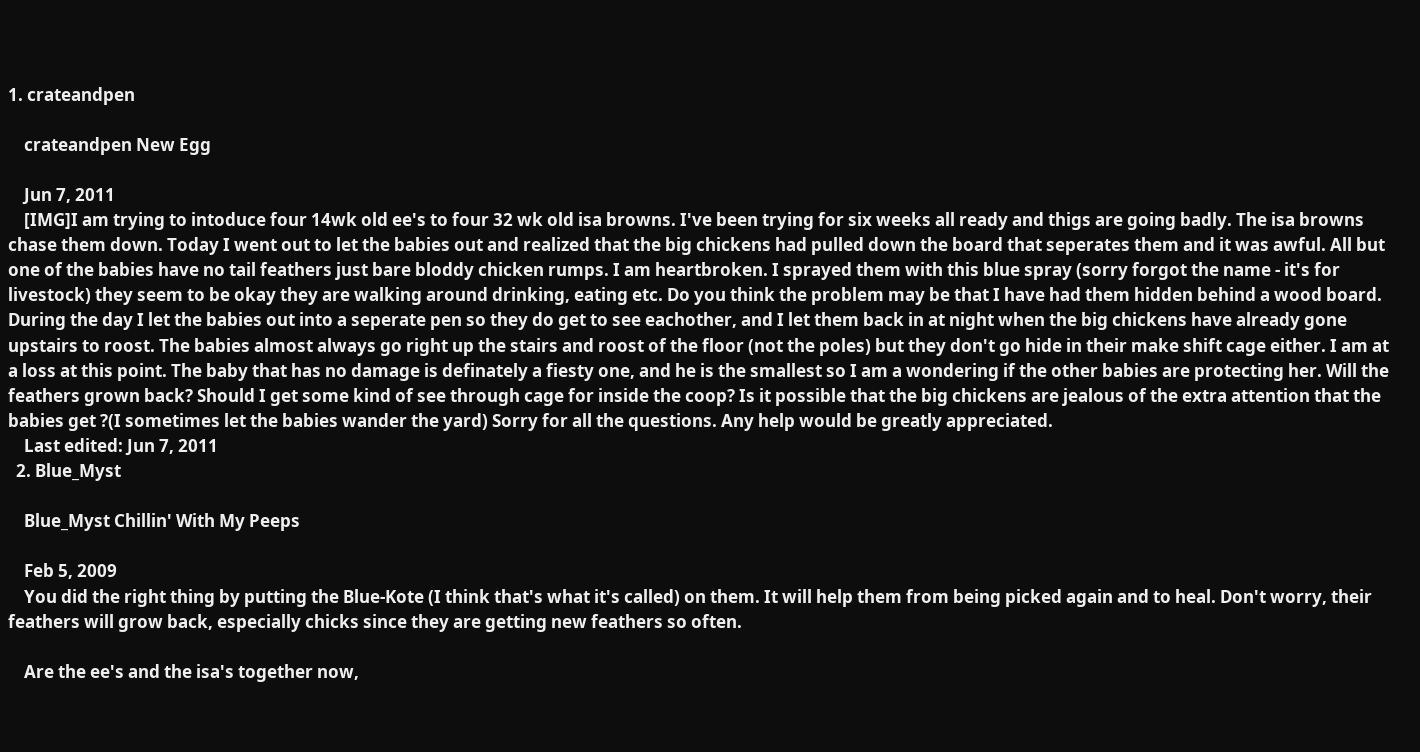1. crateandpen

    crateandpen New Egg

    Jun 7, 2011
    [IMG]I am trying to intoduce four 14wk old ee's to four 32 wk old isa browns. I've been trying for six weeks all ready and thigs are going badly. The isa browns chase them down. Today I went out to let the babies out and realized that the big chickens had pulled down the board that seperates them and it was awful. All but one of the babies have no tail feathers just bare bloddy chicken rumps. I am heartbroken. I sprayed them with this blue spray (sorry forgot the name - it's for livestock) they seem to be okay they are walking around drinking, eating etc. Do you think the problem may be that I have had them hidden behind a wood board. During the day I let the babies out into a seperate pen so they do get to see eachother, and I let them back in at night when the big chickens have already gone upstairs to roost. The babies almost always go right up the stairs and roost of the floor (not the poles) but they don't go hide in their make shift cage either. I am at a loss at this point. The baby that has no damage is definately a fiesty one, and he is the smallest so I am a wondering if the other babies are protecting her. Will the feathers grown back? Should I get some kind of see through cage for inside the coop? Is it possible that the big chickens are jealous of the extra attention that the babies get ?(I sometimes let the babies wander the yard) Sorry for all the questions. Any help would be greatly appreciated.
    Last edited: Jun 7, 2011
  2. Blue_Myst

    Blue_Myst Chillin' With My Peeps

    Feb 5, 2009
    You did the right thing by putting the Blue-Kote (I think that's what it's called) on them. It will help them from being picked again and to heal. Don't worry, their feathers will grow back, especially chicks since they are getting new feathers so often.

    Are the ee's and the isa's together now,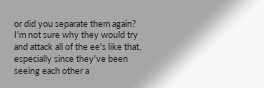or did you separate them again? I'm not sure why they would try and attack all of the ee's like that, especially since they've been seeing each other a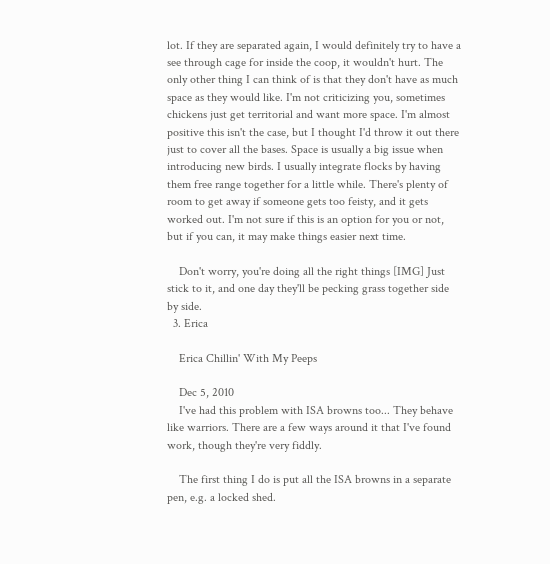lot. If they are separated again, I would definitely try to have a see through cage for inside the coop, it wouldn't hurt. The only other thing I can think of is that they don't have as much space as they would like. I'm not criticizing you, sometimes chickens just get territorial and want more space. I'm almost positive this isn't the case, but I thought I'd throw it out there just to cover all the bases. Space is usually a big issue when introducing new birds. I usually integrate flocks by having them free range together for a little while. There's plenty of room to get away if someone gets too feisty, and it gets worked out. I'm not sure if this is an option for you or not, but if you can, it may make things easier next time.

    Don't worry, you're doing all the right things [IMG] Just stick to it, and one day they'll be pecking grass together side by side.
  3. Erica

    Erica Chillin' With My Peeps

    Dec 5, 2010
    I've had this problem with ISA browns too... They behave like warriors. There are a few ways around it that I've found work, though they're very fiddly.

    The first thing I do is put all the ISA browns in a separate pen, e.g. a locked shed.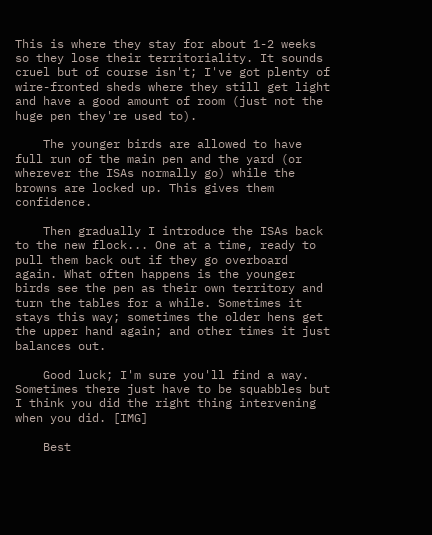This is where they stay for about 1-2 weeks so they lose their territoriality. It sounds cruel but of course isn't; I've got plenty of wire-fronted sheds where they still get light and have a good amount of room (just not the huge pen they're used to).

    The younger birds are allowed to have full run of the main pen and the yard (or wherever the ISAs normally go) while the browns are locked up. This gives them confidence.

    Then gradually I introduce the ISAs back to the new flock... One at a time, ready to pull them back out if they go overboard again. What often happens is the younger birds see the pen as their own territory and turn the tables for a while. Sometimes it stays this way; sometimes the older hens get the upper hand again; and other times it just balances out.

    Good luck; I'm sure you'll find a way. Sometimes there just have to be squabbles but I think you did the right thing intervening when you did. [IMG]

    Best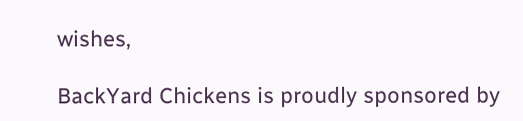wishes,

BackYard Chickens is proudly sponsored by